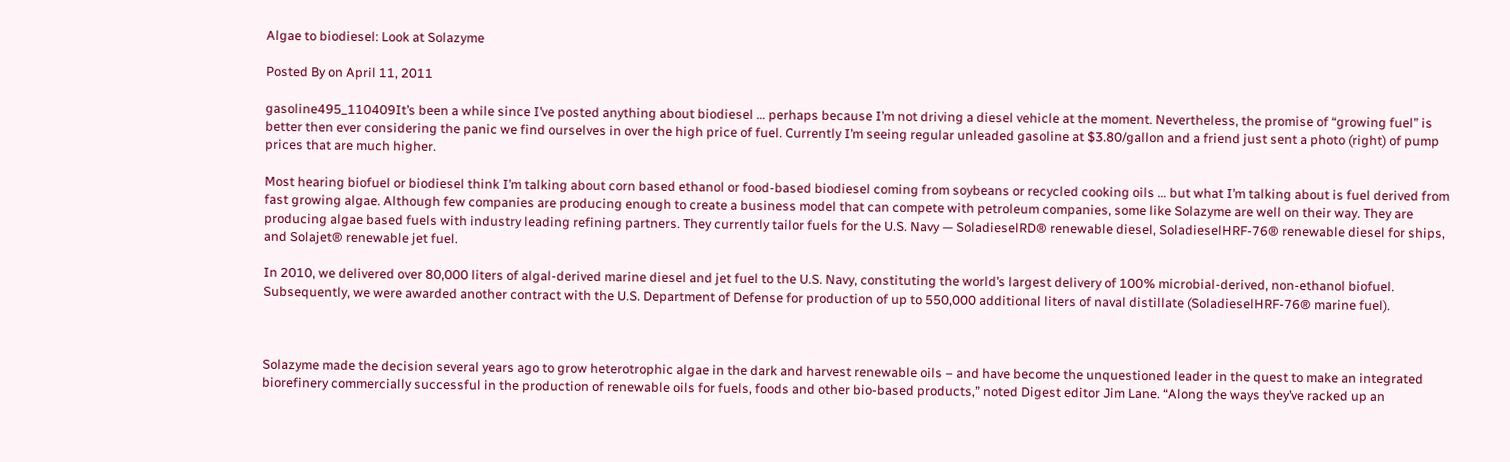Algae to biodiesel: Look at Solazyme

Posted By on April 11, 2011

gasoline495_110409It’s been a while since I’ve posted anything about biodiesel … perhaps because I’m not driving a diesel vehicle at the moment. Nevertheless, the promise of “growing fuel” is better then ever considering the panic we find ourselves in over the high price of fuel. Currently I’m seeing regular unleaded gasoline at $3.80/gallon and a friend just sent a photo (right) of pump prices that are much higher.

Most hearing biofuel or biodiesel think I’m talking about corn based ethanol or food-based biodiesel coming from soybeans or recycled cooking oils … but what I’m talking about is fuel derived from fast growing algae. Although few companies are producing enough to create a business model that can compete with petroleum companies, some like Solazyme are well on their way. They are producing algae based fuels with industry leading refining partners. They currently tailor fuels for the U.S. Navy — SoladieselRD® renewable diesel, SoladieselHRF-76® renewable diesel for ships, and Solajet® renewable jet fuel.

In 2010, we delivered over 80,000 liters of algal-derived marine diesel and jet fuel to the U.S. Navy, constituting the world’s largest delivery of 100% microbial-derived, non-ethanol biofuel. Subsequently, we were awarded another contract with the U.S. Department of Defense for production of up to 550,000 additional liters of naval distillate (SoladieselHRF-76® marine fuel).



Solazyme made the decision several years ago to grow heterotrophic algae in the dark and harvest renewable oils – and have become the unquestioned leader in the quest to make an integrated biorefinery commercially successful in the production of renewable oils for fuels, foods and other bio-based products,” noted Digest editor Jim Lane. “Along the ways they’ve racked up an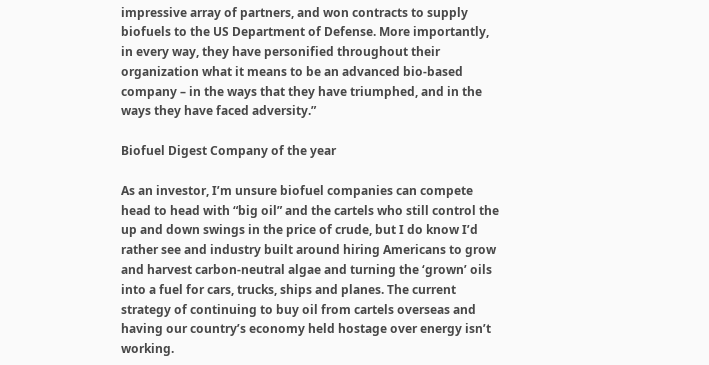impressive array of partners, and won contracts to supply biofuels to the US Department of Defense. More importantly, in every way, they have personified throughout their organization what it means to be an advanced bio-based company – in the ways that they have triumphed, and in the ways they have faced adversity.”

Biofuel Digest Company of the year

As an investor, I’m unsure biofuel companies can compete head to head with “big oil” and the cartels who still control the up and down swings in the price of crude, but I do know I’d rather see and industry built around hiring Americans to grow and harvest carbon-neutral algae and turning the ‘grown’ oils into a fuel for cars, trucks, ships and planes. The current strategy of continuing to buy oil from cartels overseas and having our country’s economy held hostage over energy isn’t working.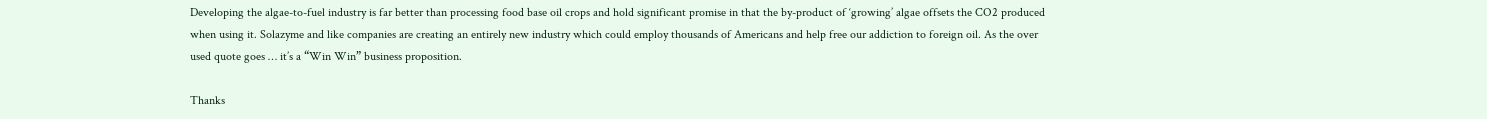Developing the algae-to-fuel industry is far better than processing food base oil crops and hold significant promise in that the by-product of ‘growing’ algae offsets the CO2 produced when using it. Solazyme and like companies are creating an entirely new industry which could employ thousands of Americans and help free our addiction to foreign oil. As the over used quote goes … it’s a “Win Win” business proposition.

Thanks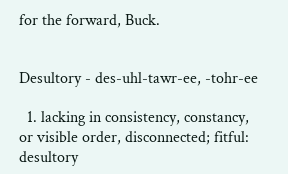for the forward, Buck.


Desultory - des-uhl-tawr-ee, -tohr-ee

  1. lacking in consistency, constancy, or visible order, disconnected; fitful: desultory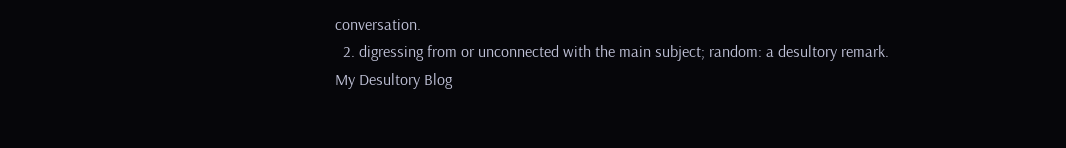conversation.
  2. digressing from or unconnected with the main subject; random: a desultory remark.
My Desultory Blog